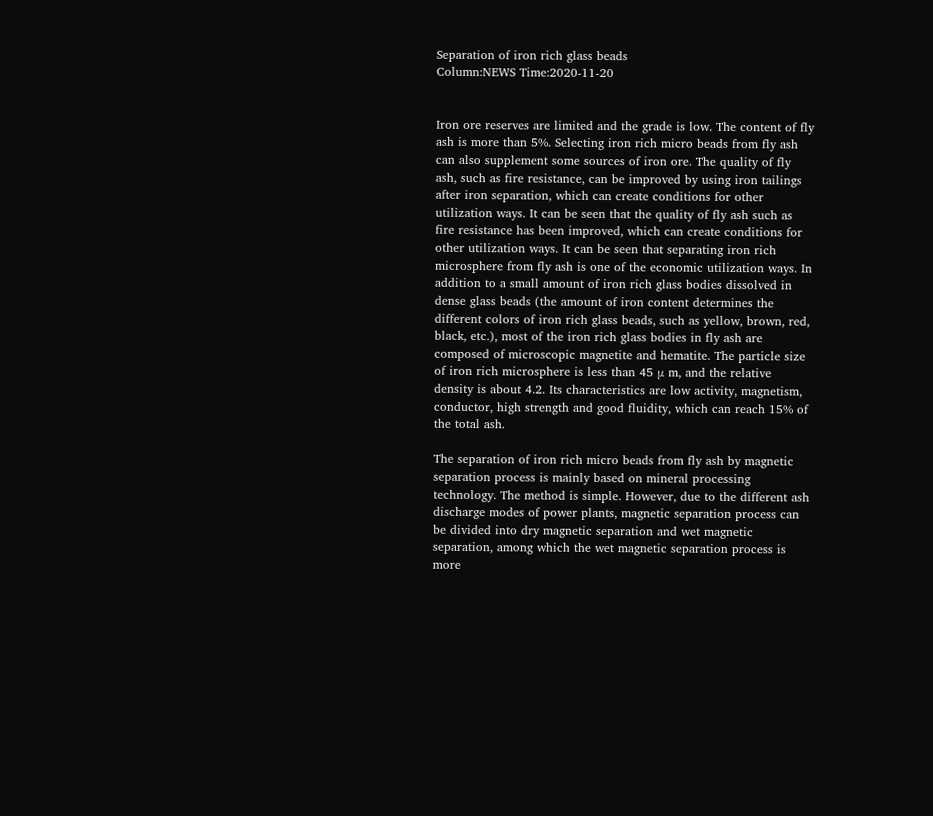Separation of iron rich glass beads
Column:NEWS Time:2020-11-20


Iron ore reserves are limited and the grade is low. The content of fly ash is more than 5%. Selecting iron rich micro beads from fly ash can also supplement some sources of iron ore. The quality of fly ash, such as fire resistance, can be improved by using iron tailings after iron separation, which can create conditions for other utilization ways. It can be seen that the quality of fly ash such as fire resistance has been improved, which can create conditions for other utilization ways. It can be seen that separating iron rich microsphere from fly ash is one of the economic utilization ways. In addition to a small amount of iron rich glass bodies dissolved in dense glass beads (the amount of iron content determines the different colors of iron rich glass beads, such as yellow, brown, red, black, etc.), most of the iron rich glass bodies in fly ash are composed of microscopic magnetite and hematite. The particle size of iron rich microsphere is less than 45 μ m, and the relative density is about 4.2. Its characteristics are low activity, magnetism, conductor, high strength and good fluidity, which can reach 15% of the total ash.

The separation of iron rich micro beads from fly ash by magnetic separation process is mainly based on mineral processing technology. The method is simple. However, due to the different ash discharge modes of power plants, magnetic separation process can be divided into dry magnetic separation and wet magnetic separation, among which the wet magnetic separation process is more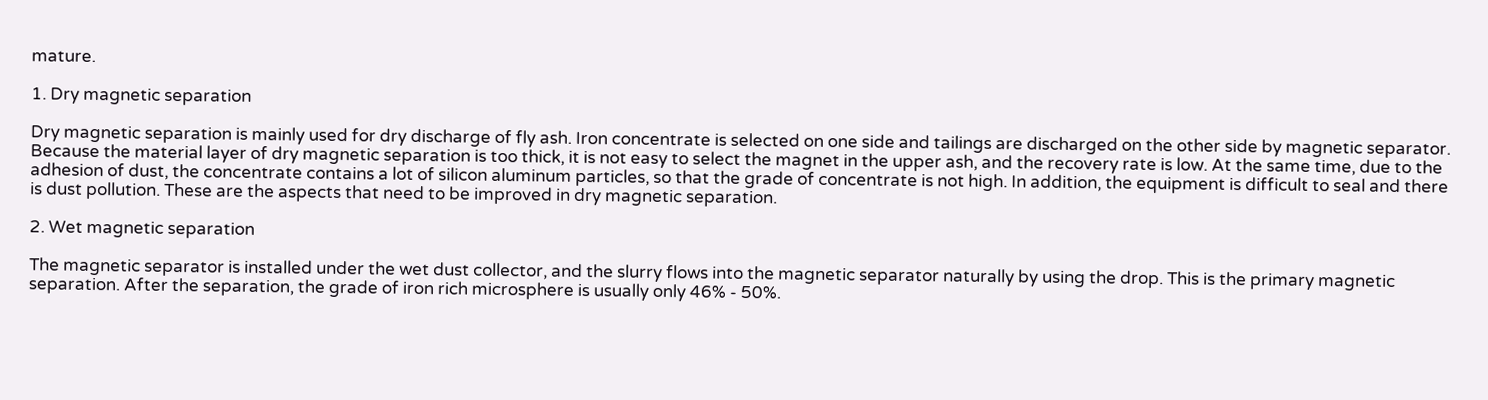mature.

1. Dry magnetic separation

Dry magnetic separation is mainly used for dry discharge of fly ash. Iron concentrate is selected on one side and tailings are discharged on the other side by magnetic separator. Because the material layer of dry magnetic separation is too thick, it is not easy to select the magnet in the upper ash, and the recovery rate is low. At the same time, due to the adhesion of dust, the concentrate contains a lot of silicon aluminum particles, so that the grade of concentrate is not high. In addition, the equipment is difficult to seal and there is dust pollution. These are the aspects that need to be improved in dry magnetic separation.

2. Wet magnetic separation

The magnetic separator is installed under the wet dust collector, and the slurry flows into the magnetic separator naturally by using the drop. This is the primary magnetic separation. After the separation, the grade of iron rich microsphere is usually only 46% - 50%.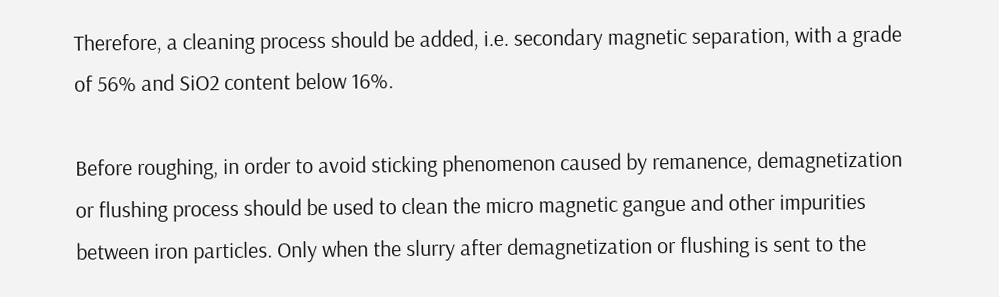Therefore, a cleaning process should be added, i.e. secondary magnetic separation, with a grade of 56% and SiO2 content below 16%.

Before roughing, in order to avoid sticking phenomenon caused by remanence, demagnetization or flushing process should be used to clean the micro magnetic gangue and other impurities between iron particles. Only when the slurry after demagnetization or flushing is sent to the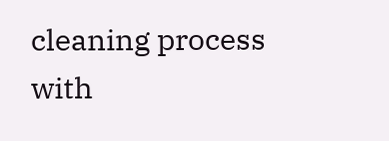cleaning process with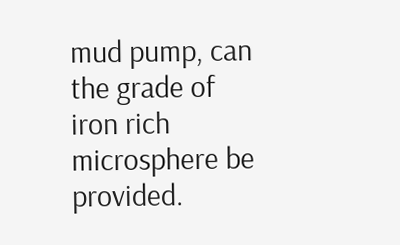mud pump, can the grade of iron rich microsphere be provided.